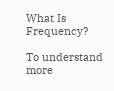What Is Frequency?

To understand more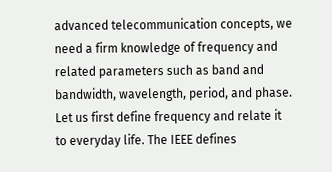advanced telecommunication concepts, we need a firm knowledge of frequency and related parameters such as band and bandwidth, wavelength, period, and phase. Let us first define frequency and relate it to everyday life. The IEEE defines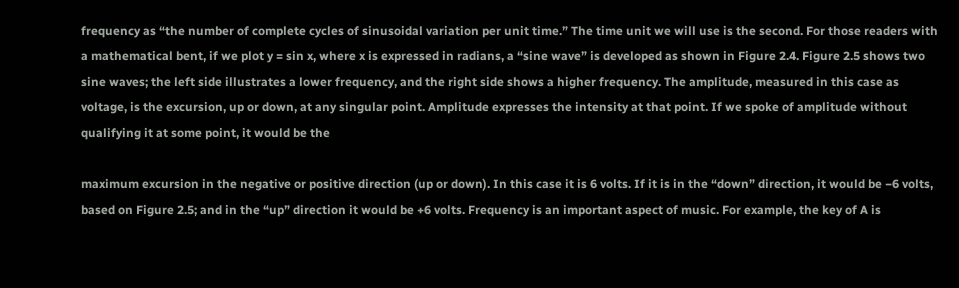frequency as “the number of complete cycles of sinusoidal variation per unit time.” The time unit we will use is the second. For those readers with a mathematical bent, if we plot y = sin x, where x is expressed in radians, a “sine wave” is developed as shown in Figure 2.4. Figure 2.5 shows two sine waves; the left side illustrates a lower frequency, and the right side shows a higher frequency. The amplitude, measured in this case as voltage, is the excursion, up or down, at any singular point. Amplitude expresses the intensity at that point. If we spoke of amplitude without qualifying it at some point, it would be the

maximum excursion in the negative or positive direction (up or down). In this case it is 6 volts. If it is in the “down” direction, it would be −6 volts, based on Figure 2.5; and in the “up” direction it would be +6 volts. Frequency is an important aspect of music. For example, the key of A is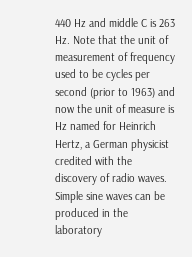440 Hz and middle C is 263 Hz. Note that the unit of measurement of frequency used to be cycles per second (prior to 1963) and now the unit of measure is Hz named for Heinrich Hertz, a German physicist credited with the discovery of radio waves. Simple sine waves can be produced in the laboratory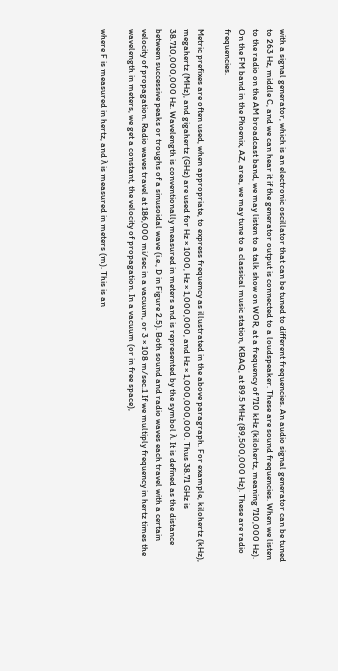with a signal generator, which is an electronic oscillator that can be tuned to different frequencies. An audio signal generator can be tuned to 263 Hz, middle C, and we can hear it if the generator output is connected to a loudspeaker. These are sound frequencies. When we listen to the radio on the AM broadcast band, we may listen to a talk show on WOR, at a frequency of 710 kHz (kilohertz, meaning 710,000 Hz). On the FM band in the Phoenix, AZ, area, we may tune to a classical music station, KBAQ, at 89.5 MHz (89,500,000 Hz). These are radio frequencies.

Metric prefixes are often used, when appropriate, to express frequency as illustrated in the above paragraph. For example, kilohertz (kHz), megahertz (MHz), and gigahertz (GHz) are used for Hz × 1000, Hz × 1,000,000, and Hz × 1,000,000,000. Thus 38.71 GHz is 38.710,000,000 Hz. Wavelength is conventionally measured in meters and is represented by the symbol λ. It is defined as the distance between successive peaks or troughs of a sinusoidal wave (i.e., D in Figure 2.5). Both sound and radio waves each travel with a certain velocity of propagation. Radio waves travel at 186,000 mi/sec in a vacuum, or 3 × 108 m/sec.1 If we multiply frequency in hertz times the wavelength in meters, we get a constant, the velocity of propagation. In a vacuum (or in free space),

where F is measured in hertz, and λ is measured in meters (m). This is an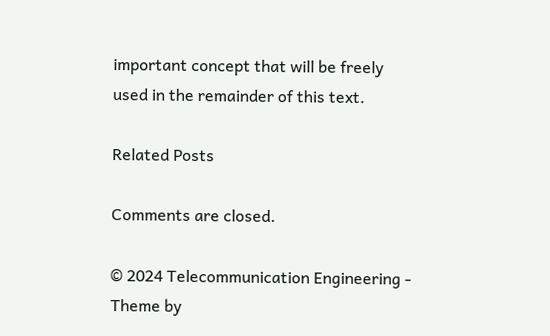important concept that will be freely used in the remainder of this text.

Related Posts

Comments are closed.

© 2024 Telecommunication Engineering - Theme by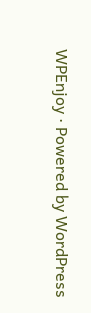WPEnjoy · Powered by WordPress